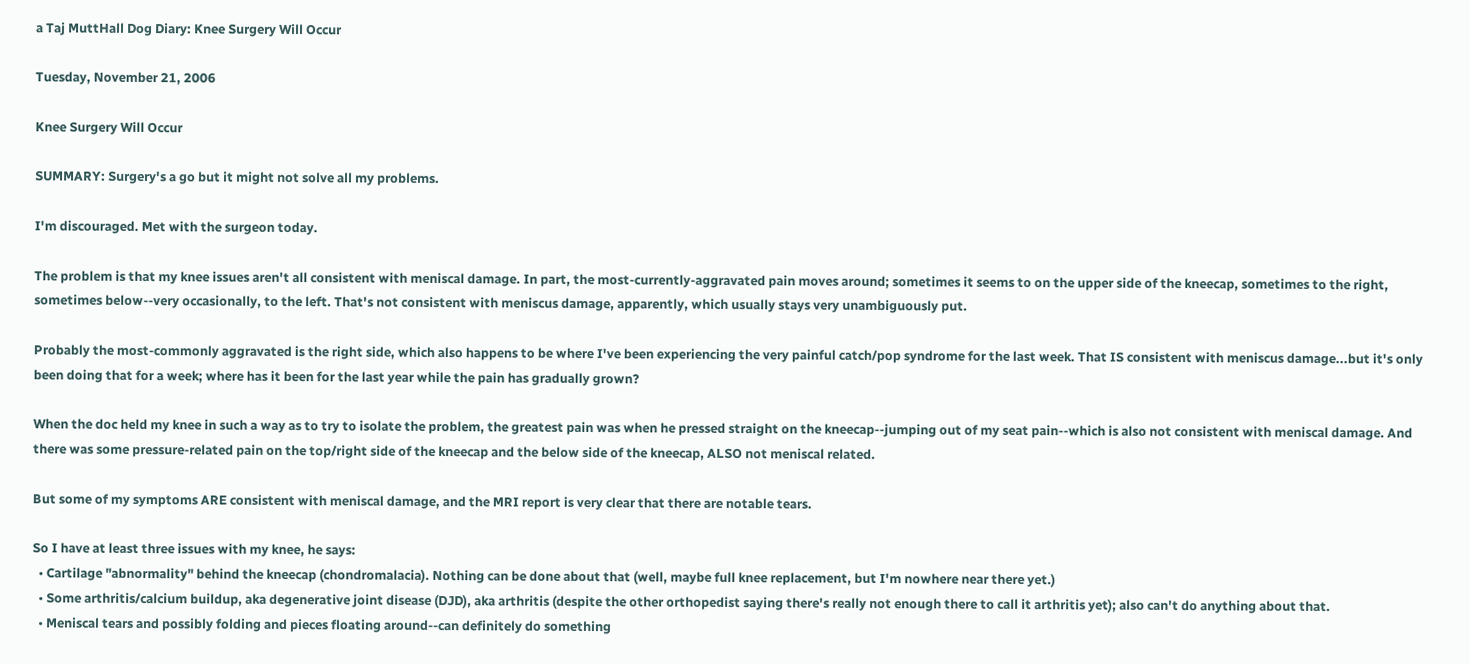a Taj MuttHall Dog Diary: Knee Surgery Will Occur

Tuesday, November 21, 2006

Knee Surgery Will Occur

SUMMARY: Surgery's a go but it might not solve all my problems.

I'm discouraged. Met with the surgeon today.

The problem is that my knee issues aren't all consistent with meniscal damage. In part, the most-currently-aggravated pain moves around; sometimes it seems to on the upper side of the kneecap, sometimes to the right, sometimes below--very occasionally, to the left. That's not consistent with meniscus damage, apparently, which usually stays very unambiguously put.

Probably the most-commonly aggravated is the right side, which also happens to be where I've been experiencing the very painful catch/pop syndrome for the last week. That IS consistent with meniscus damage...but it's only been doing that for a week; where has it been for the last year while the pain has gradually grown?

When the doc held my knee in such a way as to try to isolate the problem, the greatest pain was when he pressed straight on the kneecap--jumping out of my seat pain--which is also not consistent with meniscal damage. And there was some pressure-related pain on the top/right side of the kneecap and the below side of the kneecap, ALSO not meniscal related.

But some of my symptoms ARE consistent with meniscal damage, and the MRI report is very clear that there are notable tears.

So I have at least three issues with my knee, he says:
  • Cartilage "abnormality" behind the kneecap (chondromalacia). Nothing can be done about that (well, maybe full knee replacement, but I'm nowhere near there yet.)
  • Some arthritis/calcium buildup, aka degenerative joint disease (DJD), aka arthritis (despite the other orthopedist saying there's really not enough there to call it arthritis yet); also can't do anything about that.
  • Meniscal tears and possibly folding and pieces floating around--can definitely do something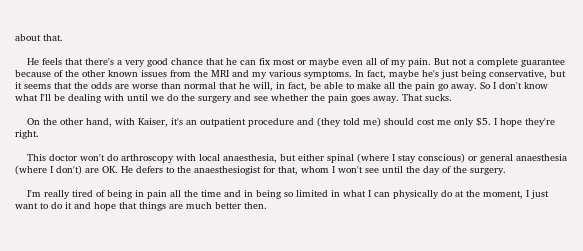about that.

    He feels that there's a very good chance that he can fix most or maybe even all of my pain. But not a complete guarantee because of the other known issues from the MRI and my various symptoms. In fact, maybe he's just being conservative, but it seems that the odds are worse than normal that he will, in fact, be able to make all the pain go away. So I don't know what I'll be dealing with until we do the surgery and see whether the pain goes away. That sucks.

    On the other hand, with Kaiser, it's an outpatient procedure and (they told me) should cost me only $5. I hope they're right.

    This doctor won't do arthroscopy with local anaesthesia, but either spinal (where I stay conscious) or general anaesthesia (where I don't) are OK. He defers to the anaesthesiogist for that, whom I won't see until the day of the surgery.

    I'm really tired of being in pain all the time and in being so limited in what I can physically do at the moment, I just want to do it and hope that things are much better then.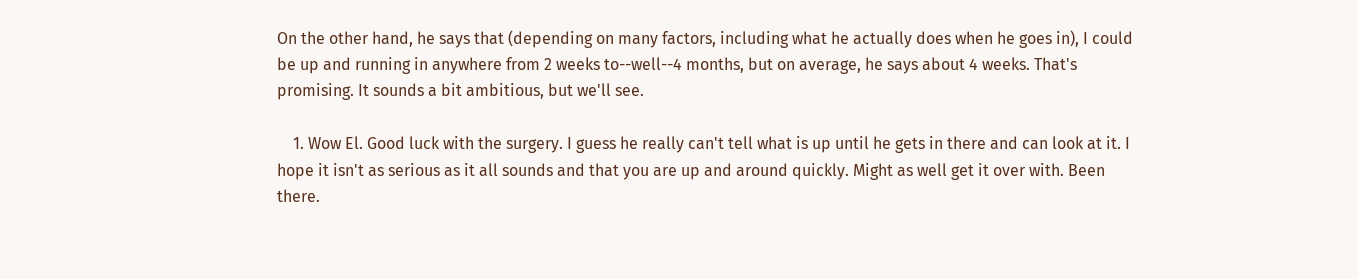On the other hand, he says that (depending on many factors, including what he actually does when he goes in), I could be up and running in anywhere from 2 weeks to--well--4 months, but on average, he says about 4 weeks. That's promising. It sounds a bit ambitious, but we'll see.

    1. Wow El. Good luck with the surgery. I guess he really can't tell what is up until he gets in there and can look at it. I hope it isn't as serious as it all sounds and that you are up and around quickly. Might as well get it over with. Been there.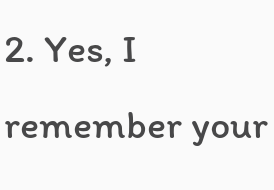2. Yes, I remember your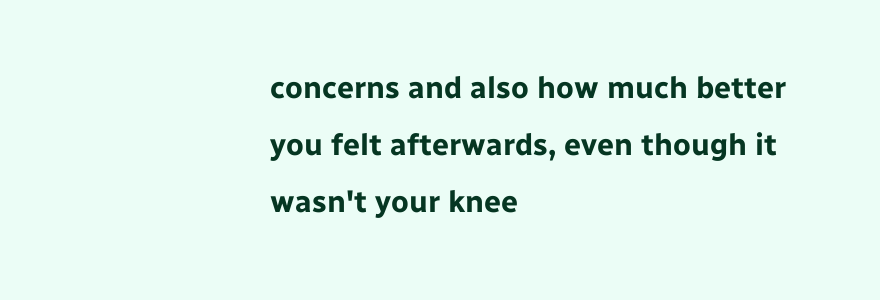concerns and also how much better you felt afterwards, even though it wasn't your knee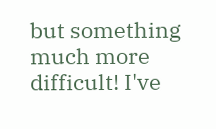but something much more difficult! I've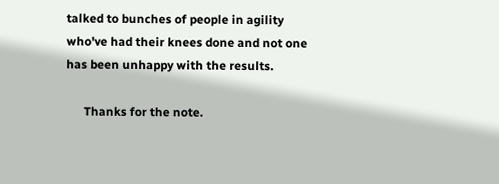talked to bunches of people in agility who've had their knees done and not one has been unhappy with the results.

      Thanks for the note.